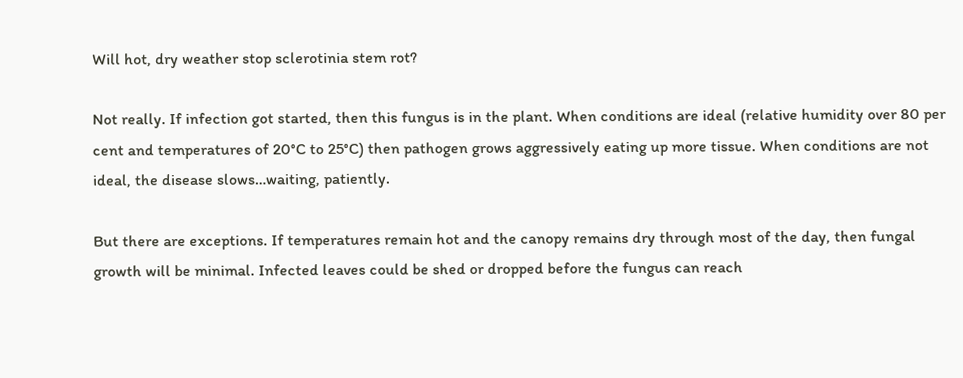Will hot, dry weather stop sclerotinia stem rot?

Not really. If infection got started, then this fungus is in the plant. When conditions are ideal (relative humidity over 80 per cent and temperatures of 20°C to 25°C) then pathogen grows aggressively eating up more tissue. When conditions are not ideal, the disease slows…waiting, patiently.

But there are exceptions. If temperatures remain hot and the canopy remains dry through most of the day, then fungal growth will be minimal. Infected leaves could be shed or dropped before the fungus can reach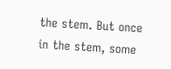the stem. But once in the stem, some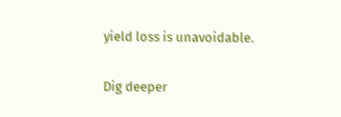yield loss is unavoidable.

Dig deeper